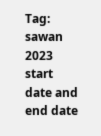Tag: sawan 2023 start date and end date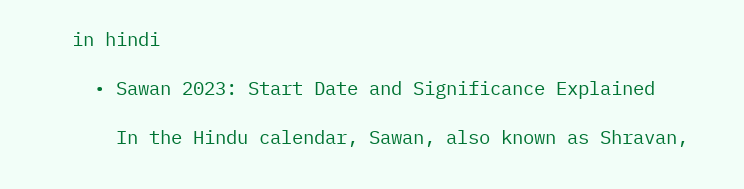in hindi

  • Sawan 2023: Start Date and Significance Explained

    In the Hindu calendar, Sawan, also known as Shravan,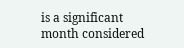is a significant month considered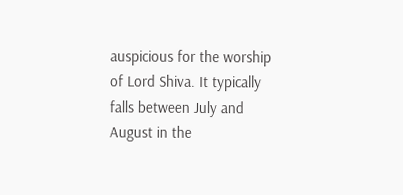auspicious for the worship of Lord Shiva. It typically falls between July and August in the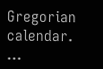Gregorian calendar. ...